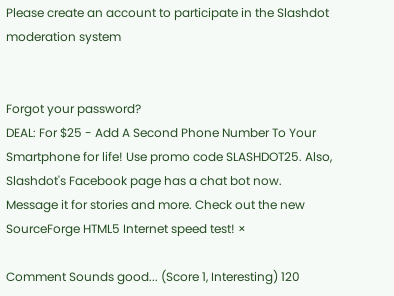Please create an account to participate in the Slashdot moderation system


Forgot your password?
DEAL: For $25 - Add A Second Phone Number To Your Smartphone for life! Use promo code SLASHDOT25. Also, Slashdot's Facebook page has a chat bot now. Message it for stories and more. Check out the new SourceForge HTML5 Internet speed test! ×

Comment Sounds good... (Score 1, Interesting) 120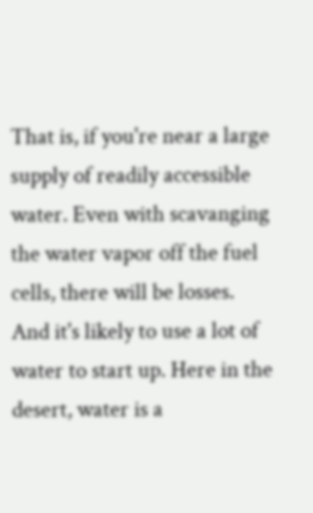That is, if you're near a large supply of readily accessible water. Even with scavanging the water vapor off the fuel cells, there will be losses. And it's likely to use a lot of water to start up. Here in the desert, water is a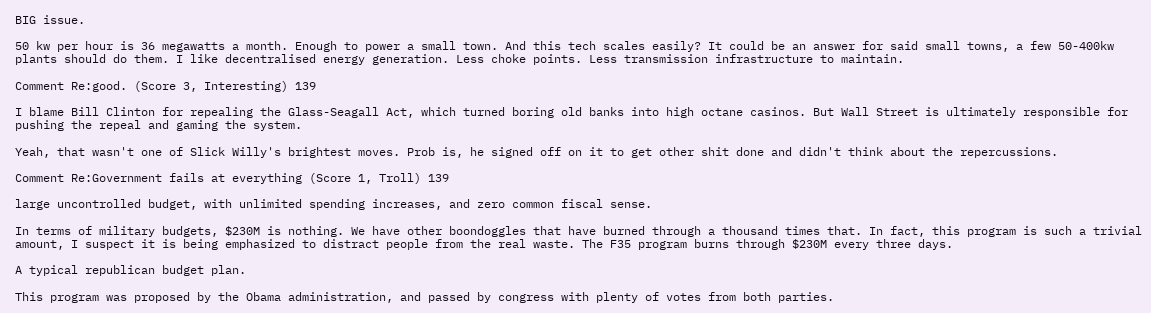BIG issue.

50 kw per hour is 36 megawatts a month. Enough to power a small town. And this tech scales easily? It could be an answer for said small towns, a few 50-400kw plants should do them. I like decentralised energy generation. Less choke points. Less transmission infrastructure to maintain.

Comment Re:good. (Score 3, Interesting) 139

I blame Bill Clinton for repealing the Glass-Seagall Act, which turned boring old banks into high octane casinos. But Wall Street is ultimately responsible for pushing the repeal and gaming the system.

Yeah, that wasn't one of Slick Willy's brightest moves. Prob is, he signed off on it to get other shit done and didn't think about the repercussions.

Comment Re:Government fails at everything (Score 1, Troll) 139

large uncontrolled budget, with unlimited spending increases, and zero common fiscal sense.

In terms of military budgets, $230M is nothing. We have other boondoggles that have burned through a thousand times that. In fact, this program is such a trivial amount, I suspect it is being emphasized to distract people from the real waste. The F35 program burns through $230M every three days.

A typical republican budget plan.

This program was proposed by the Obama administration, and passed by congress with plenty of votes from both parties.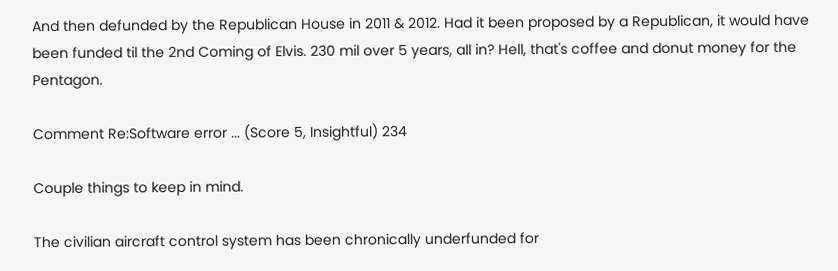And then defunded by the Republican House in 2011 & 2012. Had it been proposed by a Republican, it would have been funded til the 2nd Coming of Elvis. 230 mil over 5 years, all in? Hell, that's coffee and donut money for the Pentagon.

Comment Re:Software error ... (Score 5, Insightful) 234

Couple things to keep in mind.

The civilian aircraft control system has been chronically underfunded for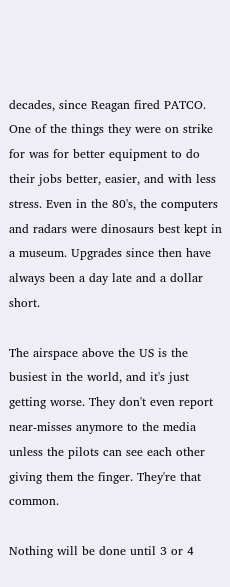decades, since Reagan fired PATCO. One of the things they were on strike for was for better equipment to do their jobs better, easier, and with less stress. Even in the 80's, the computers and radars were dinosaurs best kept in a museum. Upgrades since then have always been a day late and a dollar short.

The airspace above the US is the busiest in the world, and it's just getting worse. They don't even report near-misses anymore to the media unless the pilots can see each other giving them the finger. They're that common.

Nothing will be done until 3 or 4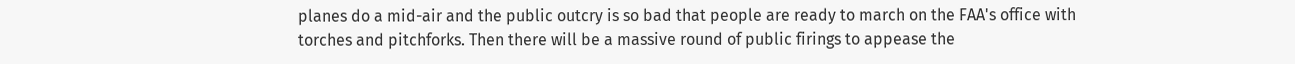planes do a mid-air and the public outcry is so bad that people are ready to march on the FAA's office with torches and pitchforks. Then there will be a massive round of public firings to appease the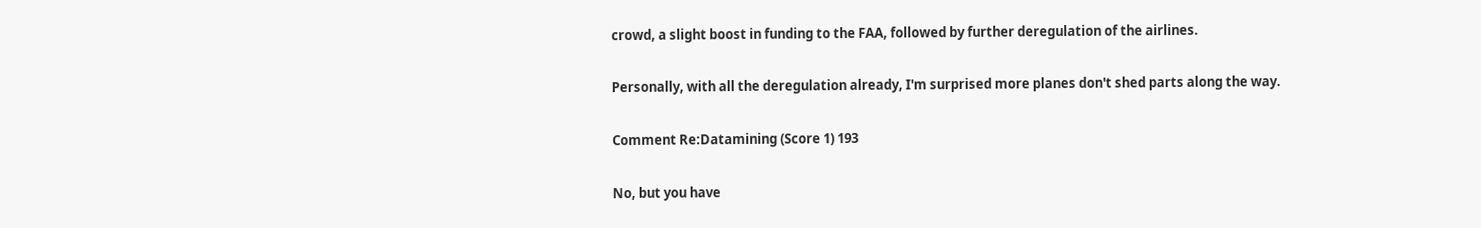crowd, a slight boost in funding to the FAA, followed by further deregulation of the airlines.

Personally, with all the deregulation already, I'm surprised more planes don't shed parts along the way.

Comment Re:Datamining (Score 1) 193

No, but you have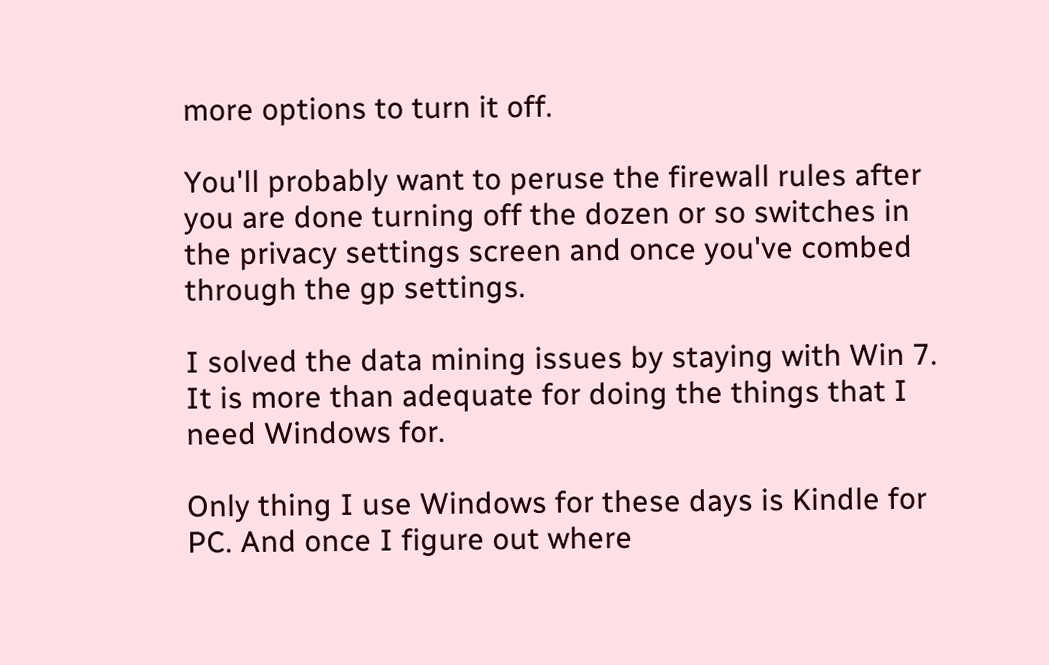more options to turn it off.

You'll probably want to peruse the firewall rules after you are done turning off the dozen or so switches in the privacy settings screen and once you've combed through the gp settings.

I solved the data mining issues by staying with Win 7. It is more than adequate for doing the things that I need Windows for.

Only thing I use Windows for these days is Kindle for PC. And once I figure out where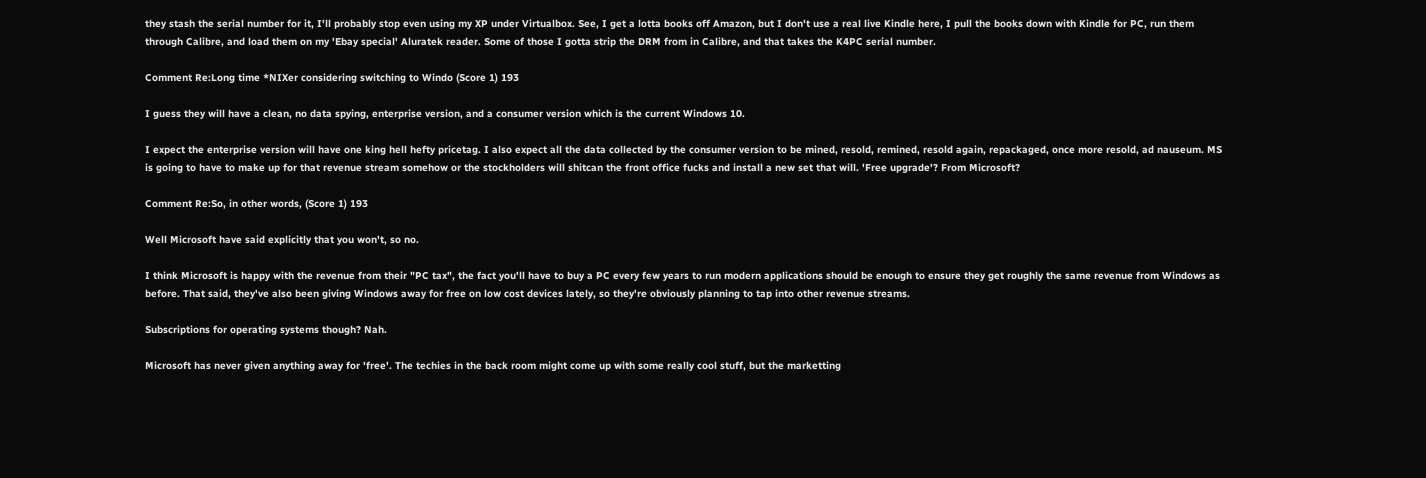they stash the serial number for it, I'll probably stop even using my XP under Virtualbox. See, I get a lotta books off Amazon, but I don't use a real live Kindle here, I pull the books down with Kindle for PC, run them through Calibre, and load them on my 'Ebay special' Aluratek reader. Some of those I gotta strip the DRM from in Calibre, and that takes the K4PC serial number.

Comment Re:Long time *NIXer considering switching to Windo (Score 1) 193

I guess they will have a clean, no data spying, enterprise version, and a consumer version which is the current Windows 10.

I expect the enterprise version will have one king hell hefty pricetag. I also expect all the data collected by the consumer version to be mined, resold, remined, resold again, repackaged, once more resold, ad nauseum. MS is going to have to make up for that revenue stream somehow or the stockholders will shitcan the front office fucks and install a new set that will. 'Free upgrade'? From Microsoft?

Comment Re:So, in other words, (Score 1) 193

Well Microsoft have said explicitly that you won't, so no.

I think Microsoft is happy with the revenue from their "PC tax", the fact you'll have to buy a PC every few years to run modern applications should be enough to ensure they get roughly the same revenue from Windows as before. That said, they've also been giving Windows away for free on low cost devices lately, so they're obviously planning to tap into other revenue streams.

Subscriptions for operating systems though? Nah.

Microsoft has never given anything away for 'free'. The techies in the back room might come up with some really cool stuff, but the marketting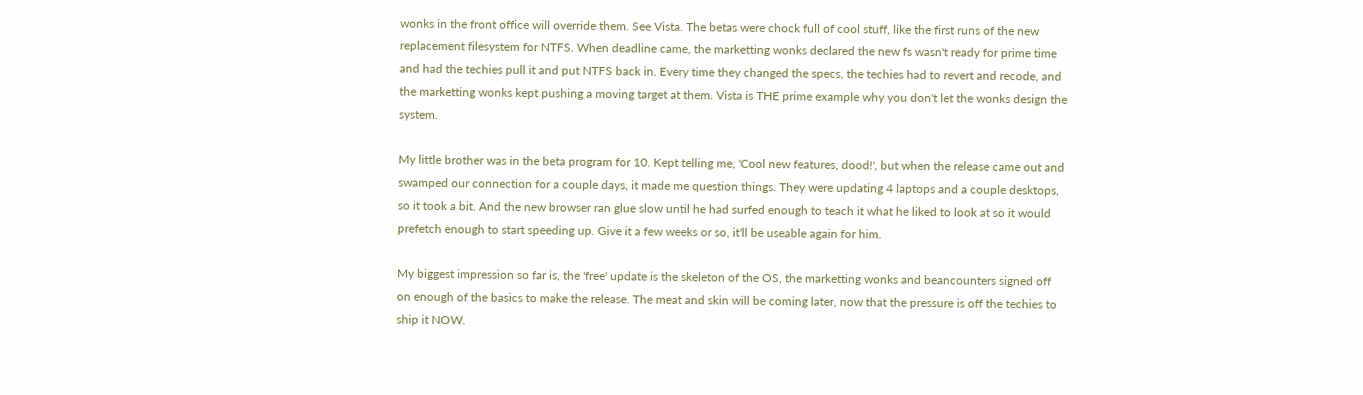wonks in the front office will override them. See Vista. The betas were chock full of cool stuff, like the first runs of the new replacement filesystem for NTFS. When deadline came, the marketting wonks declared the new fs wasn't ready for prime time and had the techies pull it and put NTFS back in. Every time they changed the specs, the techies had to revert and recode, and the marketting wonks kept pushing a moving target at them. Vista is THE prime example why you don't let the wonks design the system.

My little brother was in the beta program for 10. Kept telling me, 'Cool new features, dood!', but when the release came out and swamped our connection for a couple days, it made me question things. They were updating 4 laptops and a couple desktops, so it took a bit. And the new browser ran glue slow until he had surfed enough to teach it what he liked to look at so it would prefetch enough to start speeding up. Give it a few weeks or so, it'll be useable again for him.

My biggest impression so far is, the 'free' update is the skeleton of the OS, the marketting wonks and beancounters signed off on enough of the basics to make the release. The meat and skin will be coming later, now that the pressure is off the techies to ship it NOW.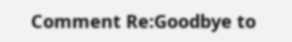Comment Re:Goodbye to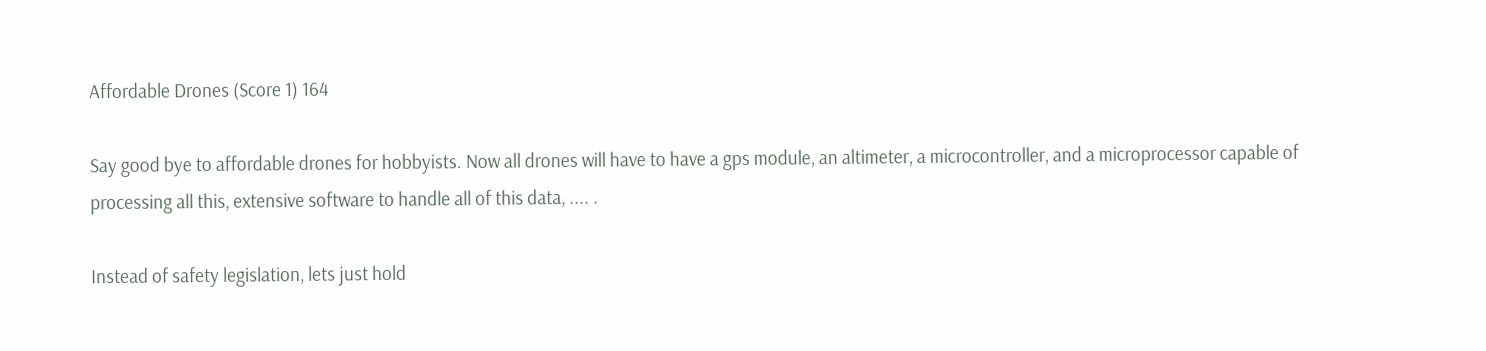Affordable Drones (Score 1) 164

Say good bye to affordable drones for hobbyists. Now all drones will have to have a gps module, an altimeter, a microcontroller, and a microprocessor capable of processing all this, extensive software to handle all of this data, .... .

Instead of safety legislation, lets just hold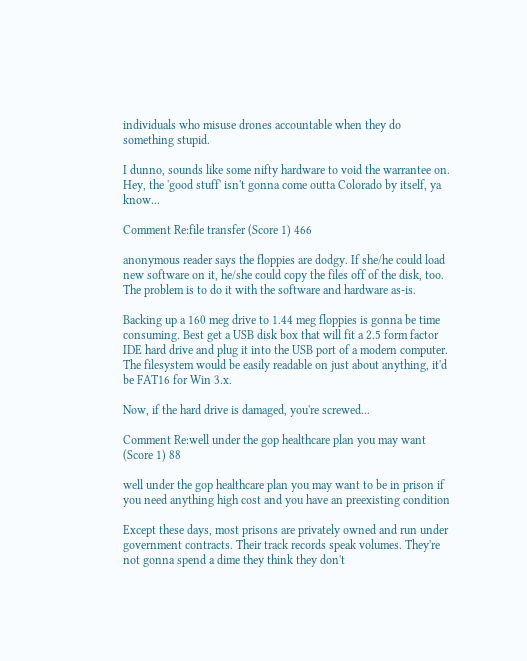individuals who misuse drones accountable when they do something stupid.

I dunno, sounds like some nifty hardware to void the warrantee on. Hey, the 'good stuff' isn't gonna come outta Colorado by itself, ya know...

Comment Re:file transfer (Score 1) 466

anonymous reader says the floppies are dodgy. If she/he could load new software on it, he/she could copy the files off of the disk, too. The problem is to do it with the software and hardware as-is.

Backing up a 160 meg drive to 1.44 meg floppies is gonna be time consuming. Best get a USB disk box that will fit a 2.5 form factor IDE hard drive and plug it into the USB port of a modern computer. The filesystem would be easily readable on just about anything, it'd be FAT16 for Win 3.x.

Now, if the hard drive is damaged, you're screwed...

Comment Re:well under the gop healthcare plan you may want (Score 1) 88

well under the gop healthcare plan you may want to be in prison if you need anything high cost and you have an preexisting condition

Except these days, most prisons are privately owned and run under government contracts. Their track records speak volumes. They're not gonna spend a dime they think they don't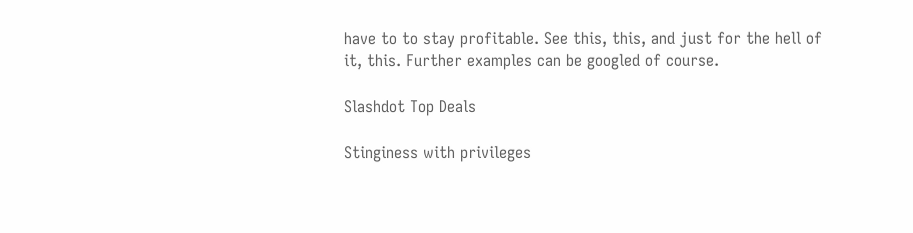have to to stay profitable. See this, this, and just for the hell of it, this. Further examples can be googled of course.

Slashdot Top Deals

Stinginess with privileges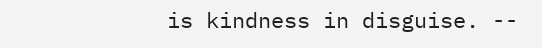is kindness in disguise. --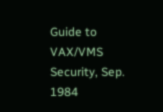Guide to VAX/VMS Security, Sep. 1984